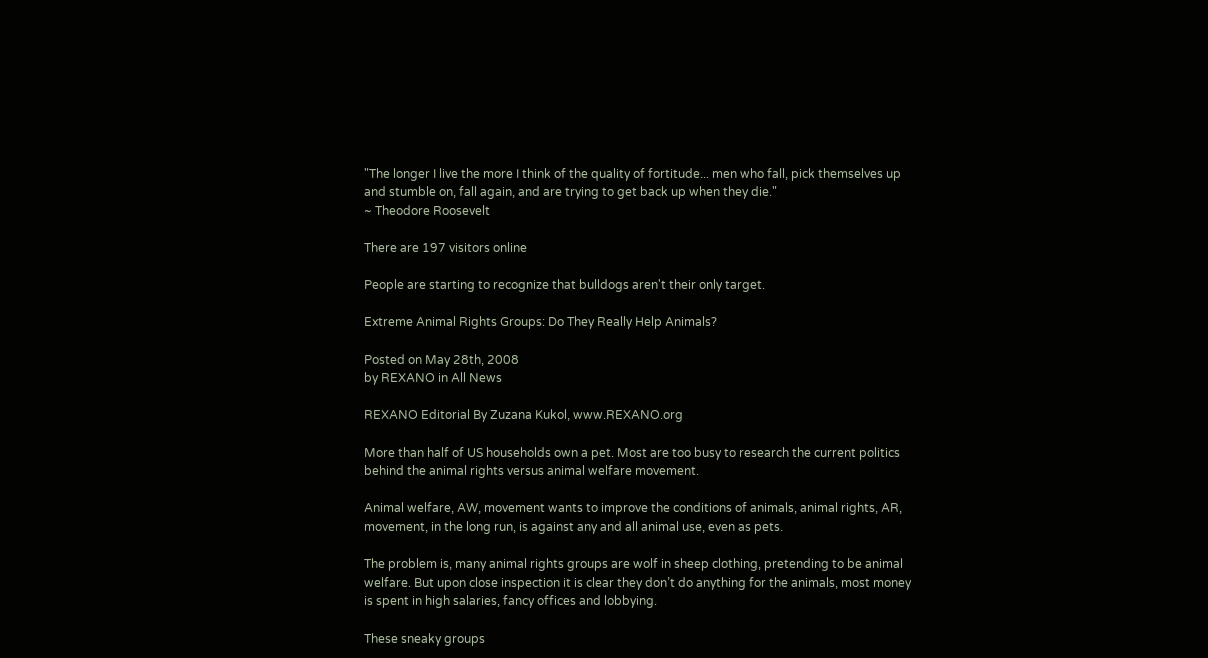"The longer I live the more I think of the quality of fortitude... men who fall, pick themselves up and stumble on, fall again, and are trying to get back up when they die."
~ Theodore Roosevelt

There are 197 visitors online

People are starting to recognize that bulldogs aren't their only target.

Extreme Animal Rights Groups: Do They Really Help Animals?

Posted on May 28th, 2008
by REXANO in All News

REXANO Editorial By Zuzana Kukol, www.REXANO.org

More than half of US households own a pet. Most are too busy to research the current politics behind the animal rights versus animal welfare movement.

Animal welfare, AW, movement wants to improve the conditions of animals, animal rights, AR, movement, in the long run, is against any and all animal use, even as pets.

The problem is, many animal rights groups are wolf in sheep clothing, pretending to be animal welfare. But upon close inspection it is clear they don’t do anything for the animals, most money is spent in high salaries, fancy offices and lobbying.

These sneaky groups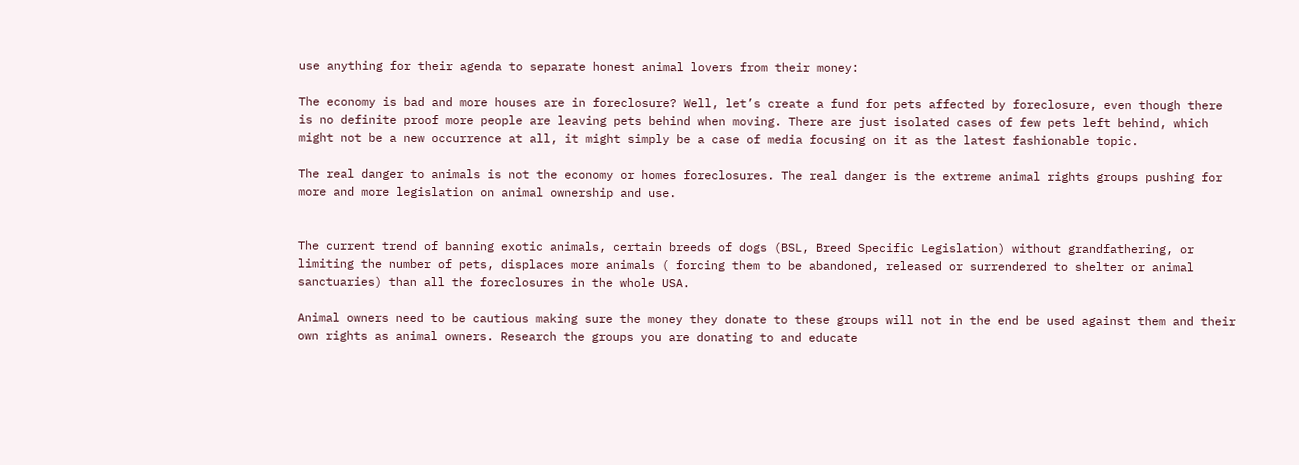use anything for their agenda to separate honest animal lovers from their money:

The economy is bad and more houses are in foreclosure? Well, let’s create a fund for pets affected by foreclosure, even though there is no definite proof more people are leaving pets behind when moving. There are just isolated cases of few pets left behind, which might not be a new occurrence at all, it might simply be a case of media focusing on it as the latest fashionable topic.

The real danger to animals is not the economy or homes foreclosures. The real danger is the extreme animal rights groups pushing for more and more legislation on animal ownership and use.


The current trend of banning exotic animals, certain breeds of dogs (BSL, Breed Specific Legislation) without grandfathering, or limiting the number of pets, displaces more animals ( forcing them to be abandoned, released or surrendered to shelter or animal sanctuaries) than all the foreclosures in the whole USA.

Animal owners need to be cautious making sure the money they donate to these groups will not in the end be used against them and their own rights as animal owners. Research the groups you are donating to and educate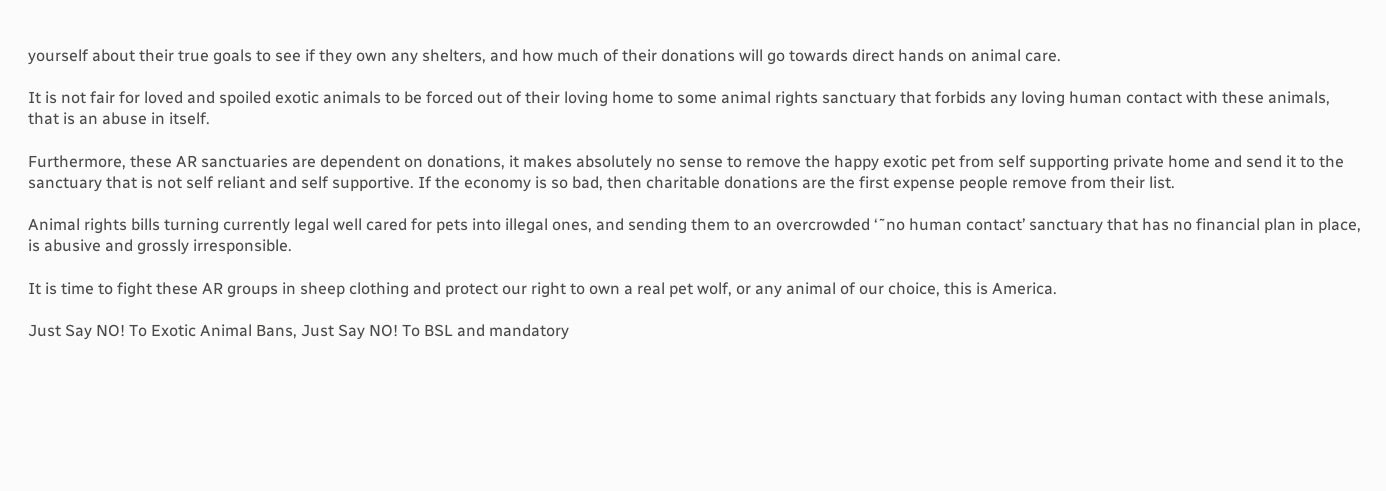yourself about their true goals to see if they own any shelters, and how much of their donations will go towards direct hands on animal care.

It is not fair for loved and spoiled exotic animals to be forced out of their loving home to some animal rights sanctuary that forbids any loving human contact with these animals, that is an abuse in itself.

Furthermore, these AR sanctuaries are dependent on donations, it makes absolutely no sense to remove the happy exotic pet from self supporting private home and send it to the sanctuary that is not self reliant and self supportive. If the economy is so bad, then charitable donations are the first expense people remove from their list.

Animal rights bills turning currently legal well cared for pets into illegal ones, and sending them to an overcrowded ‘˜no human contact’ sanctuary that has no financial plan in place, is abusive and grossly irresponsible.

It is time to fight these AR groups in sheep clothing and protect our right to own a real pet wolf, or any animal of our choice, this is America.

Just Say NO! To Exotic Animal Bans, Just Say NO! To BSL and mandatory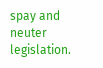spay and neuter legislation.